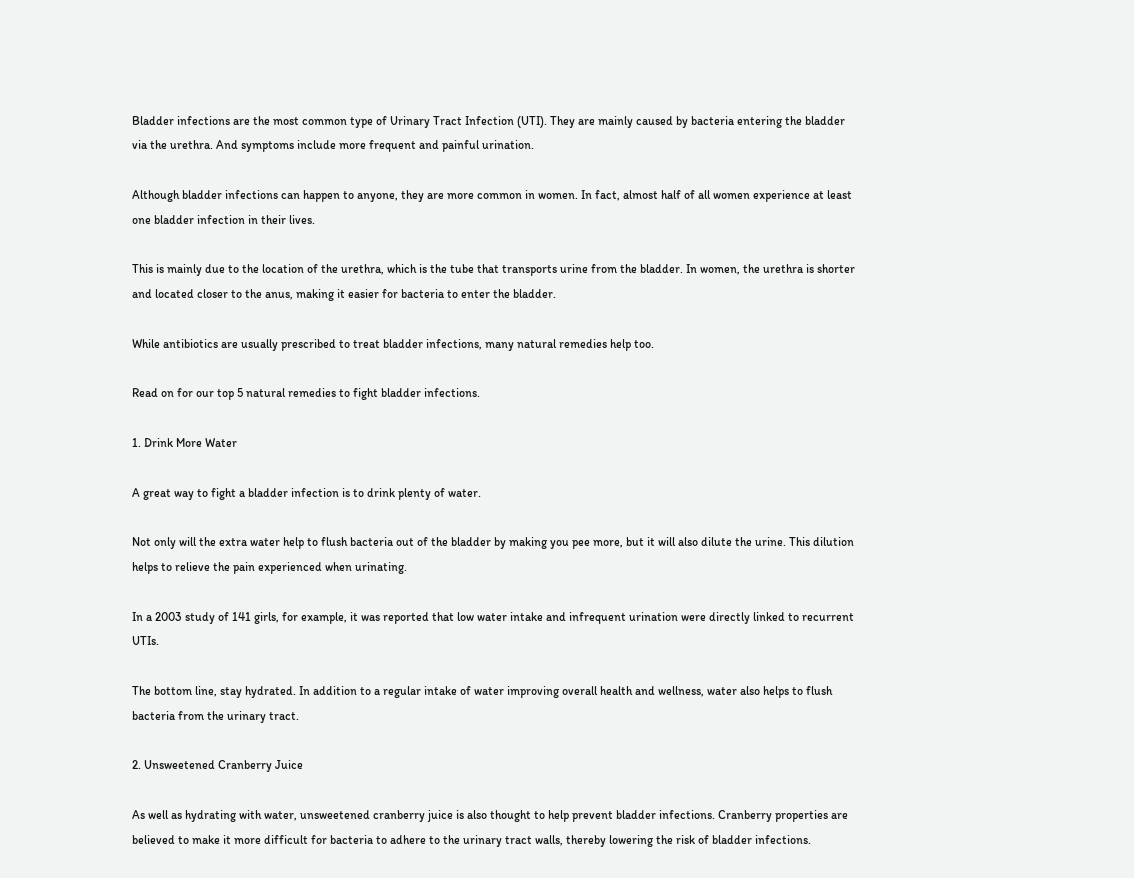Bladder infections are the most common type of Urinary Tract Infection (UTI). They are mainly caused by bacteria entering the bladder via the urethra. And symptoms include more frequent and painful urination.

Although bladder infections can happen to anyone, they are more common in women. In fact, almost half of all women experience at least one bladder infection in their lives.

This is mainly due to the location of the urethra, which is the tube that transports urine from the bladder. In women, the urethra is shorter and located closer to the anus, making it easier for bacteria to enter the bladder.

While antibiotics are usually prescribed to treat bladder infections, many natural remedies help too.

Read on for our top 5 natural remedies to fight bladder infections.

1. Drink More Water

A great way to fight a bladder infection is to drink plenty of water.

Not only will the extra water help to flush bacteria out of the bladder by making you pee more, but it will also dilute the urine. This dilution helps to relieve the pain experienced when urinating.

In a 2003 study of 141 girls, for example, it was reported that low water intake and infrequent urination were directly linked to recurrent UTIs.

The bottom line, stay hydrated. In addition to a regular intake of water improving overall health and wellness, water also helps to flush bacteria from the urinary tract.

2. Unsweetened Cranberry Juice

As well as hydrating with water, unsweetened cranberry juice is also thought to help prevent bladder infections. Cranberry properties are believed to make it more difficult for bacteria to adhere to the urinary tract walls, thereby lowering the risk of bladder infections.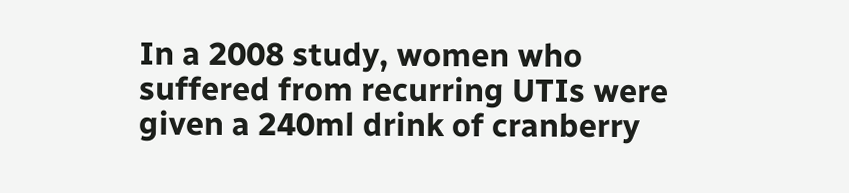In a 2008 study, women who suffered from recurring UTIs were given a 240ml drink of cranberry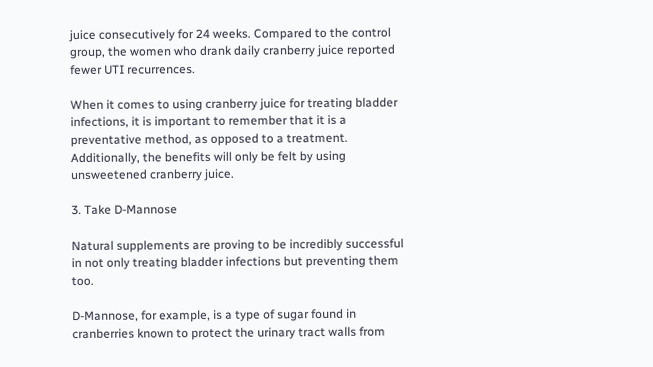juice consecutively for 24 weeks. Compared to the control group, the women who drank daily cranberry juice reported fewer UTI recurrences.

When it comes to using cranberry juice for treating bladder infections, it is important to remember that it is a preventative method, as opposed to a treatment. Additionally, the benefits will only be felt by using unsweetened cranberry juice.

3. Take D-Mannose

Natural supplements are proving to be incredibly successful in not only treating bladder infections but preventing them too.

D-Mannose, for example, is a type of sugar found in cranberries known to protect the urinary tract walls from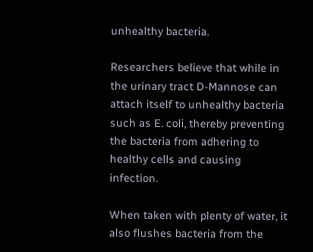unhealthy bacteria.

Researchers believe that while in the urinary tract D-Mannose can attach itself to unhealthy bacteria such as E. coli, thereby preventing the bacteria from adhering to healthy cells and causing infection.

When taken with plenty of water, it also flushes bacteria from the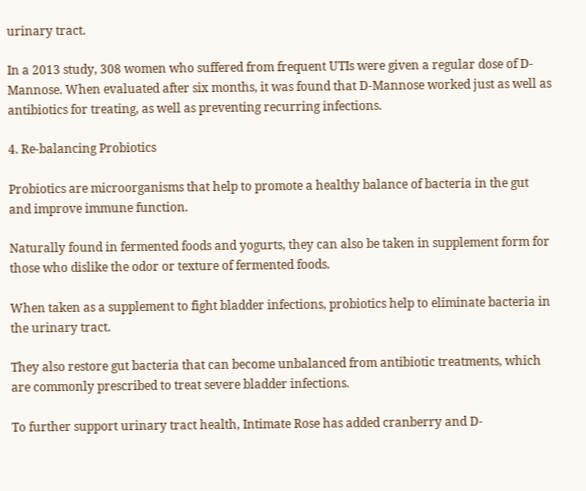urinary tract.

In a 2013 study, 308 women who suffered from frequent UTIs were given a regular dose of D-Mannose. When evaluated after six months, it was found that D-Mannose worked just as well as antibiotics for treating, as well as preventing recurring infections.

4. Re-balancing Probiotics

Probiotics are microorganisms that help to promote a healthy balance of bacteria in the gut and improve immune function.

Naturally found in fermented foods and yogurts, they can also be taken in supplement form for those who dislike the odor or texture of fermented foods.

When taken as a supplement to fight bladder infections, probiotics help to eliminate bacteria in the urinary tract.

They also restore gut bacteria that can become unbalanced from antibiotic treatments, which are commonly prescribed to treat severe bladder infections.

To further support urinary tract health, Intimate Rose has added cranberry and D-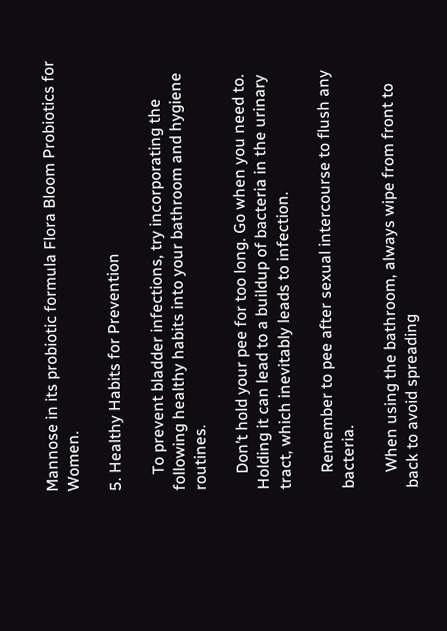Mannose in its probiotic formula Flora Bloom Probiotics for Women.

5. Healthy Habits for Prevention

    To prevent bladder infections, try incorporating the following healthy habits into your bathroom and hygiene routines.

    Don’t hold your pee for too long. Go when you need to. Holding it can lead to a buildup of bacteria in the urinary tract, which inevitably leads to infection.

    Remember to pee after sexual intercourse to flush any bacteria.

    When using the bathroom, always wipe from front to back to avoid spreading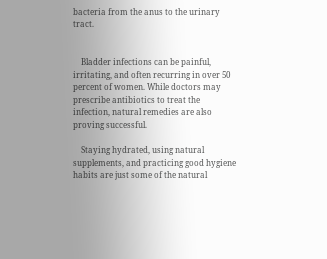bacteria from the anus to the urinary tract.


    Bladder infections can be painful, irritating, and often recurring in over 50 percent of women. While doctors may prescribe antibiotics to treat the infection, natural remedies are also proving successful.

    Staying hydrated, using natural supplements, and practicing good hygiene habits are just some of the natural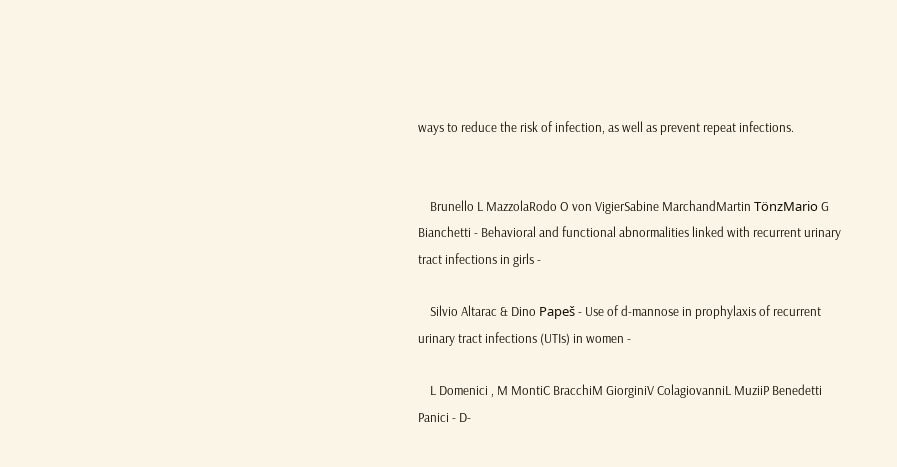ways to reduce the risk of infection, as well as prevent repeat infections.


    Brunello L MazzolaRodo O von VigierSabine MarchandMartin TönzMario G Bianchetti - Behavioral and functional abnormalities linked with recurrent urinary tract infections in girls -

    Silvio Altarac & Dino Papeš - Use of d-mannose in prophylaxis of recurrent urinary tract infections (UTIs) in women -

    L Domenici , M MontiC BracchiM GiorginiV ColagiovanniL MuziiP Benedetti Panici - D-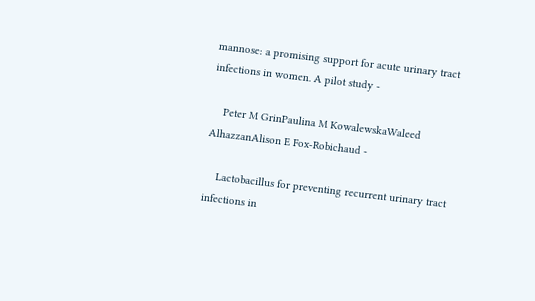mannose: a promising support for acute urinary tract infections in women. A pilot study -

    Peter M GrinPaulina M KowalewskaWaleed AlhazzanAlison E Fox-Robichaud -

    Lactobacillus for preventing recurrent urinary tract infections in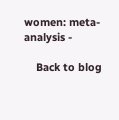women: meta-analysis -

    Back to blog